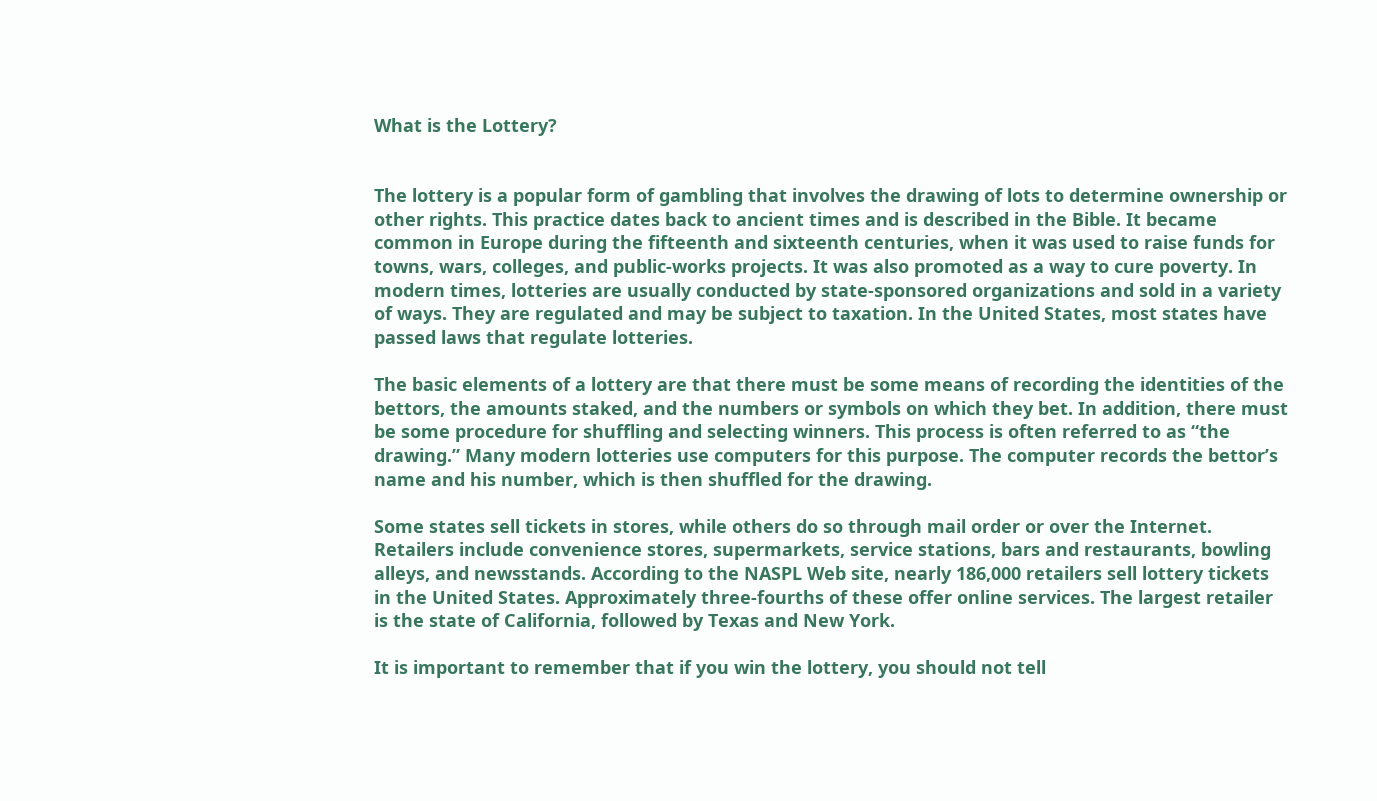What is the Lottery?


The lottery is a popular form of gambling that involves the drawing of lots to determine ownership or other rights. This practice dates back to ancient times and is described in the Bible. It became common in Europe during the fifteenth and sixteenth centuries, when it was used to raise funds for towns, wars, colleges, and public-works projects. It was also promoted as a way to cure poverty. In modern times, lotteries are usually conducted by state-sponsored organizations and sold in a variety of ways. They are regulated and may be subject to taxation. In the United States, most states have passed laws that regulate lotteries.

The basic elements of a lottery are that there must be some means of recording the identities of the bettors, the amounts staked, and the numbers or symbols on which they bet. In addition, there must be some procedure for shuffling and selecting winners. This process is often referred to as “the drawing.” Many modern lotteries use computers for this purpose. The computer records the bettor’s name and his number, which is then shuffled for the drawing.

Some states sell tickets in stores, while others do so through mail order or over the Internet. Retailers include convenience stores, supermarkets, service stations, bars and restaurants, bowling alleys, and newsstands. According to the NASPL Web site, nearly 186,000 retailers sell lottery tickets in the United States. Approximately three-fourths of these offer online services. The largest retailer is the state of California, followed by Texas and New York.

It is important to remember that if you win the lottery, you should not tell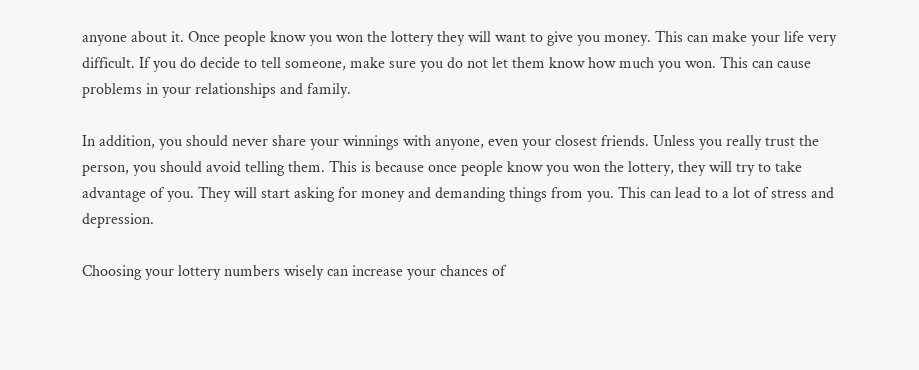anyone about it. Once people know you won the lottery they will want to give you money. This can make your life very difficult. If you do decide to tell someone, make sure you do not let them know how much you won. This can cause problems in your relationships and family.

In addition, you should never share your winnings with anyone, even your closest friends. Unless you really trust the person, you should avoid telling them. This is because once people know you won the lottery, they will try to take advantage of you. They will start asking for money and demanding things from you. This can lead to a lot of stress and depression.

Choosing your lottery numbers wisely can increase your chances of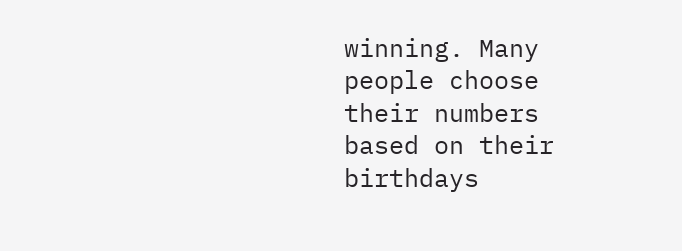winning. Many people choose their numbers based on their birthdays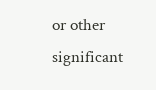or other significant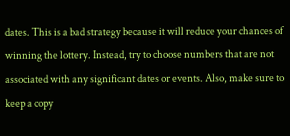dates. This is a bad strategy because it will reduce your chances of winning the lottery. Instead, try to choose numbers that are not associated with any significant dates or events. Also, make sure to keep a copy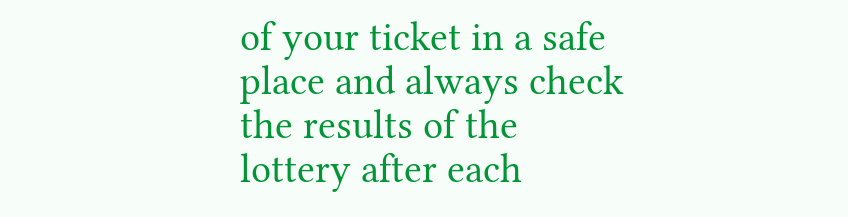of your ticket in a safe place and always check the results of the lottery after each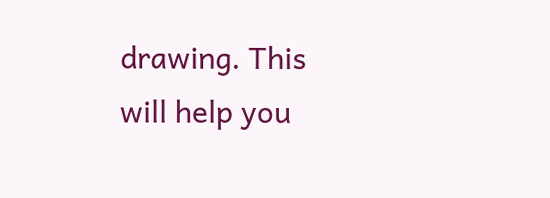drawing. This will help you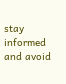stay informed and avoid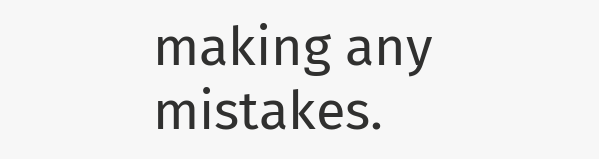making any mistakes.